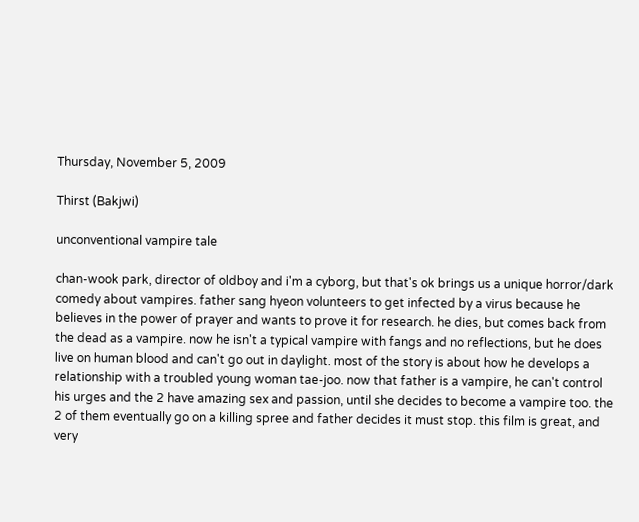Thursday, November 5, 2009

Thirst (Bakjwi)

unconventional vampire tale

chan-wook park, director of oldboy and i'm a cyborg, but that's ok brings us a unique horror/dark comedy about vampires. father sang hyeon volunteers to get infected by a virus because he believes in the power of prayer and wants to prove it for research. he dies, but comes back from the dead as a vampire. now he isn't a typical vampire with fangs and no reflections, but he does live on human blood and can't go out in daylight. most of the story is about how he develops a relationship with a troubled young woman tae-joo. now that father is a vampire, he can't control his urges and the 2 have amazing sex and passion, until she decides to become a vampire too. the 2 of them eventually go on a killing spree and father decides it must stop. this film is great, and very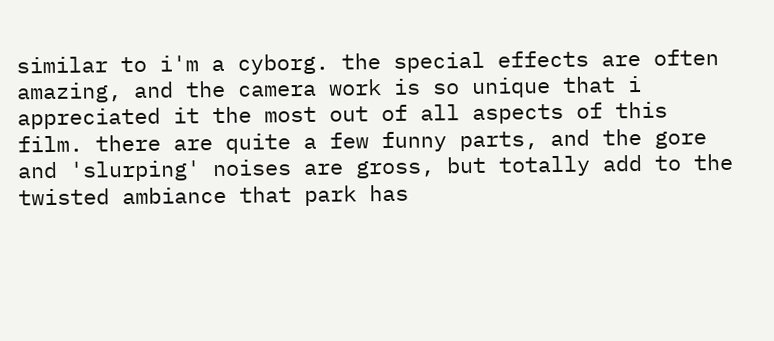similar to i'm a cyborg. the special effects are often amazing, and the camera work is so unique that i appreciated it the most out of all aspects of this film. there are quite a few funny parts, and the gore and 'slurping' noises are gross, but totally add to the twisted ambiance that park has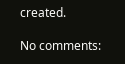created.

No comments: